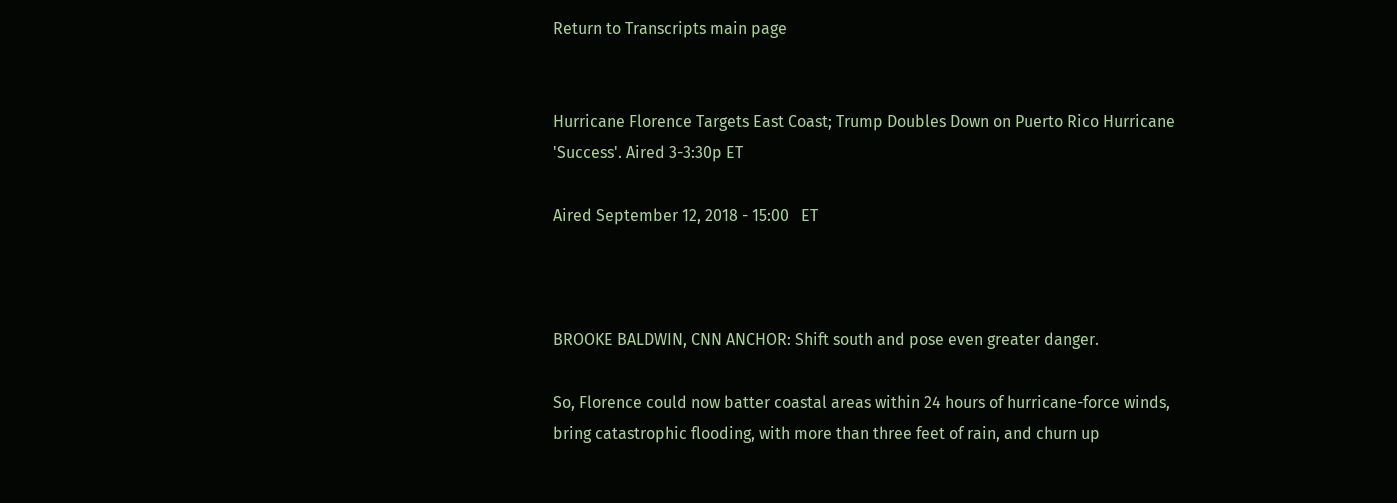Return to Transcripts main page


Hurricane Florence Targets East Coast; Trump Doubles Down on Puerto Rico Hurricane 'Success'. Aired 3-3:30p ET

Aired September 12, 2018 - 15:00   ET



BROOKE BALDWIN, CNN ANCHOR: Shift south and pose even greater danger.

So, Florence could now batter coastal areas within 24 hours of hurricane-force winds, bring catastrophic flooding, with more than three feet of rain, and churn up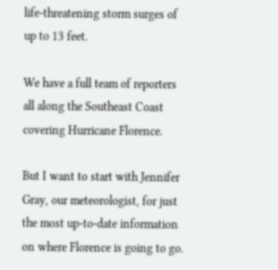life-threatening storm surges of up to 13 feet.

We have a full team of reporters all along the Southeast Coast covering Hurricane Florence.

But I want to start with Jennifer Gray, our meteorologist, for just the most up-to-date information on where Florence is going to go.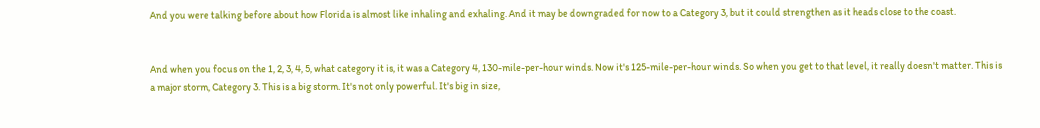And you were talking before about how Florida is almost like inhaling and exhaling. And it may be downgraded for now to a Category 3, but it could strengthen as it heads close to the coast.


And when you focus on the 1, 2, 3, 4, 5, what category it is, it was a Category 4, 130-mile-per-hour winds. Now it's 125-mile-per-hour winds. So when you get to that level, it really doesn't matter. This is a major storm, Category 3. This is a big storm. It's not only powerful. It's big in size,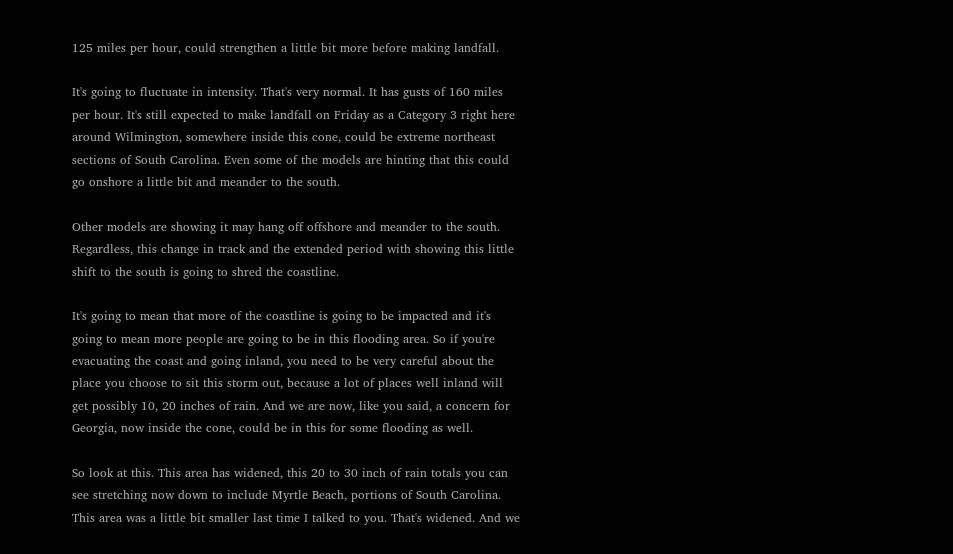125 miles per hour, could strengthen a little bit more before making landfall.

It's going to fluctuate in intensity. That's very normal. It has gusts of 160 miles per hour. It's still expected to make landfall on Friday as a Category 3 right here around Wilmington, somewhere inside this cone, could be extreme northeast sections of South Carolina. Even some of the models are hinting that this could go onshore a little bit and meander to the south.

Other models are showing it may hang off offshore and meander to the south. Regardless, this change in track and the extended period with showing this little shift to the south is going to shred the coastline.

It's going to mean that more of the coastline is going to be impacted and it's going to mean more people are going to be in this flooding area. So if you're evacuating the coast and going inland, you need to be very careful about the place you choose to sit this storm out, because a lot of places well inland will get possibly 10, 20 inches of rain. And we are now, like you said, a concern for Georgia, now inside the cone, could be in this for some flooding as well.

So look at this. This area has widened, this 20 to 30 inch of rain totals you can see stretching now down to include Myrtle Beach, portions of South Carolina. This area was a little bit smaller last time I talked to you. That's widened. And we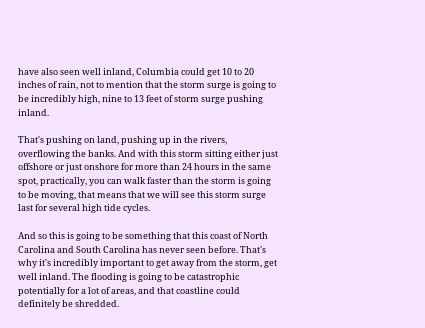have also seen well inland, Columbia could get 10 to 20 inches of rain, not to mention that the storm surge is going to be incredibly high, nine to 13 feet of storm surge pushing inland.

That's pushing on land, pushing up in the rivers, overflowing the banks. And with this storm sitting either just offshore or just onshore for more than 24 hours in the same spot, practically, you can walk faster than the storm is going to be moving, that means that we will see this storm surge last for several high tide cycles.

And so this is going to be something that this coast of North Carolina and South Carolina has never seen before. That's why it's incredibly important to get away from the storm, get well inland. The flooding is going to be catastrophic potentially for a lot of areas, and that coastline could definitely be shredded.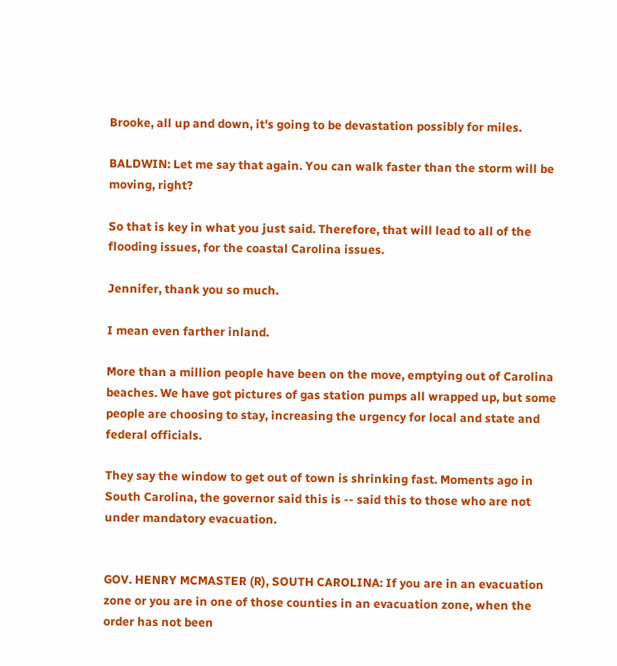Brooke, all up and down, it's going to be devastation possibly for miles.

BALDWIN: Let me say that again. You can walk faster than the storm will be moving, right?

So that is key in what you just said. Therefore, that will lead to all of the flooding issues, for the coastal Carolina issues.

Jennifer, thank you so much.

I mean even farther inland.

More than a million people have been on the move, emptying out of Carolina beaches. We have got pictures of gas station pumps all wrapped up, but some people are choosing to stay, increasing the urgency for local and state and federal officials.

They say the window to get out of town is shrinking fast. Moments ago in South Carolina, the governor said this is -- said this to those who are not under mandatory evacuation.


GOV. HENRY MCMASTER (R), SOUTH CAROLINA: If you are in an evacuation zone or you are in one of those counties in an evacuation zone, when the order has not been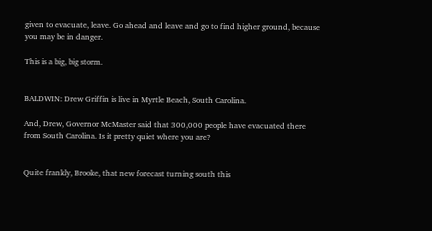given to evacuate, leave. Go ahead and leave and go to find higher ground, because you may be in danger.

This is a big, big storm.


BALDWIN: Drew Griffin is live in Myrtle Beach, South Carolina.

And, Drew, Governor McMaster said that 300,000 people have evacuated there from South Carolina. Is it pretty quiet where you are?


Quite frankly, Brooke, that new forecast turning south this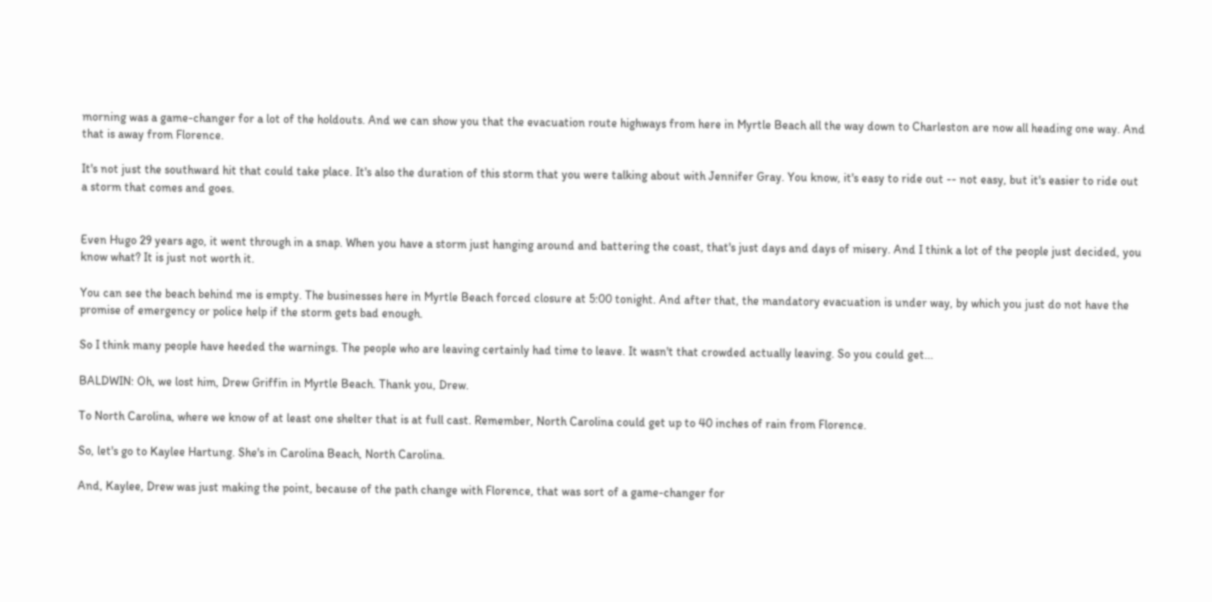morning was a game-changer for a lot of the holdouts. And we can show you that the evacuation route highways from here in Myrtle Beach all the way down to Charleston are now all heading one way. And that is away from Florence.

It's not just the southward hit that could take place. It's also the duration of this storm that you were talking about with Jennifer Gray. You know, it's easy to ride out -- not easy, but it's easier to ride out a storm that comes and goes.


Even Hugo 29 years ago, it went through in a snap. When you have a storm just hanging around and battering the coast, that's just days and days of misery. And I think a lot of the people just decided, you know what? It is just not worth it.

You can see the beach behind me is empty. The businesses here in Myrtle Beach forced closure at 5:00 tonight. And after that, the mandatory evacuation is under way, by which you just do not have the promise of emergency or police help if the storm gets bad enough.

So I think many people have heeded the warnings. The people who are leaving certainly had time to leave. It wasn't that crowded actually leaving. So you could get...

BALDWIN: Oh, we lost him, Drew Griffin in Myrtle Beach. Thank you, Drew.

To North Carolina, where we know of at least one shelter that is at full cast. Remember, North Carolina could get up to 40 inches of rain from Florence.

So, let's go to Kaylee Hartung. She's in Carolina Beach, North Carolina.

And, Kaylee, Drew was just making the point, because of the path change with Florence, that was sort of a game-changer for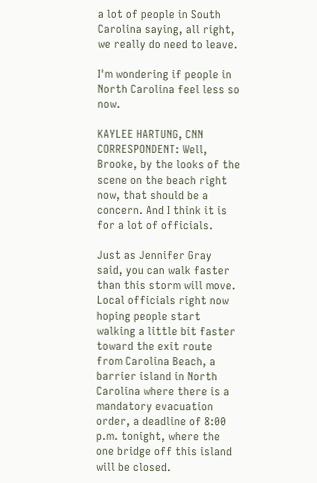a lot of people in South Carolina saying, all right, we really do need to leave.

I'm wondering if people in North Carolina feel less so now.

KAYLEE HARTUNG, CNN CORRESPONDENT: Well, Brooke, by the looks of the scene on the beach right now, that should be a concern. And I think it is for a lot of officials.

Just as Jennifer Gray said, you can walk faster than this storm will move. Local officials right now hoping people start walking a little bit faster toward the exit route from Carolina Beach, a barrier island in North Carolina where there is a mandatory evacuation order, a deadline of 8:00 p.m. tonight, where the one bridge off this island will be closed.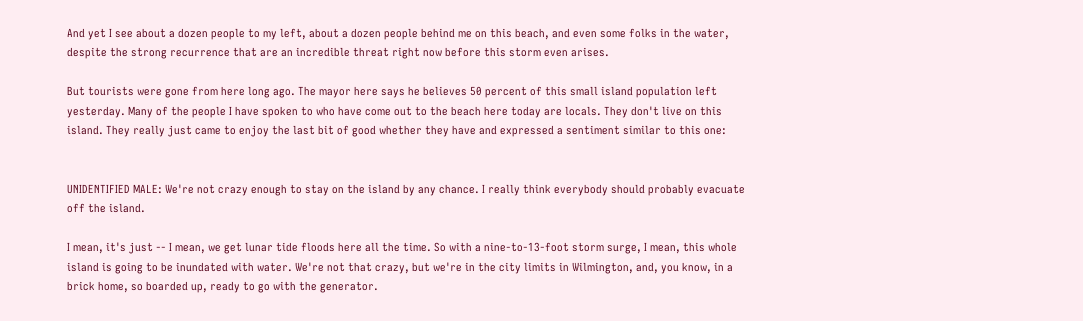And yet I see about a dozen people to my left, about a dozen people behind me on this beach, and even some folks in the water, despite the strong recurrence that are an incredible threat right now before this storm even arises.

But tourists were gone from here long ago. The mayor here says he believes 50 percent of this small island population left yesterday. Many of the people I have spoken to who have come out to the beach here today are locals. They don't live on this island. They really just came to enjoy the last bit of good whether they have and expressed a sentiment similar to this one:


UNIDENTIFIED MALE: We're not crazy enough to stay on the island by any chance. I really think everybody should probably evacuate off the island.

I mean, it's just -- I mean, we get lunar tide floods here all the time. So with a nine-to-13-foot storm surge, I mean, this whole island is going to be inundated with water. We're not that crazy, but we're in the city limits in Wilmington, and, you know, in a brick home, so boarded up, ready to go with the generator.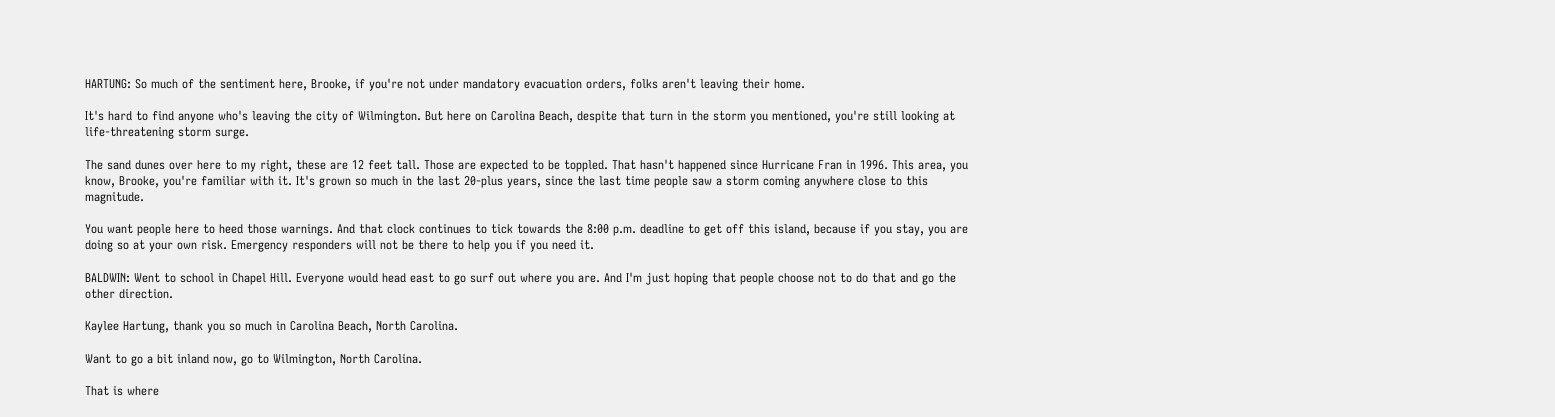HARTUNG: So much of the sentiment here, Brooke, if you're not under mandatory evacuation orders, folks aren't leaving their home.

It's hard to find anyone who's leaving the city of Wilmington. But here on Carolina Beach, despite that turn in the storm you mentioned, you're still looking at life-threatening storm surge.

The sand dunes over here to my right, these are 12 feet tall. Those are expected to be toppled. That hasn't happened since Hurricane Fran in 1996. This area, you know, Brooke, you're familiar with it. It's grown so much in the last 20-plus years, since the last time people saw a storm coming anywhere close to this magnitude.

You want people here to heed those warnings. And that clock continues to tick towards the 8:00 p.m. deadline to get off this island, because if you stay, you are doing so at your own risk. Emergency responders will not be there to help you if you need it.

BALDWIN: Went to school in Chapel Hill. Everyone would head east to go surf out where you are. And I'm just hoping that people choose not to do that and go the other direction.

Kaylee Hartung, thank you so much in Carolina Beach, North Carolina.

Want to go a bit inland now, go to Wilmington, North Carolina.

That is where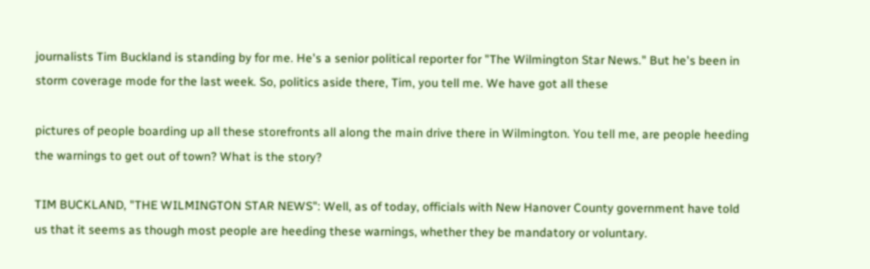journalists Tim Buckland is standing by for me. He's a senior political reporter for "The Wilmington Star News." But he's been in storm coverage mode for the last week. So, politics aside there, Tim, you tell me. We have got all these

pictures of people boarding up all these storefronts all along the main drive there in Wilmington. You tell me, are people heeding the warnings to get out of town? What is the story?

TIM BUCKLAND, "THE WILMINGTON STAR NEWS": Well, as of today, officials with New Hanover County government have told us that it seems as though most people are heeding these warnings, whether they be mandatory or voluntary.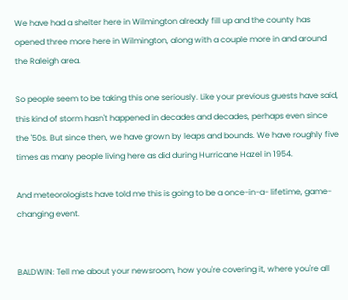We have had a shelter here in Wilmington already fill up and the county has opened three more here in Wilmington, along with a couple more in and around the Raleigh area.

So people seem to be taking this one seriously. Like your previous guests have said, this kind of storm hasn't happened in decades and decades, perhaps even since the '50s. But since then, we have grown by leaps and bounds. We have roughly five times as many people living here as did during Hurricane Hazel in 1954.

And meteorologists have told me this is going to be a once-in-a- lifetime, game-changing event.


BALDWIN: Tell me about your newsroom, how you're covering it, where you're all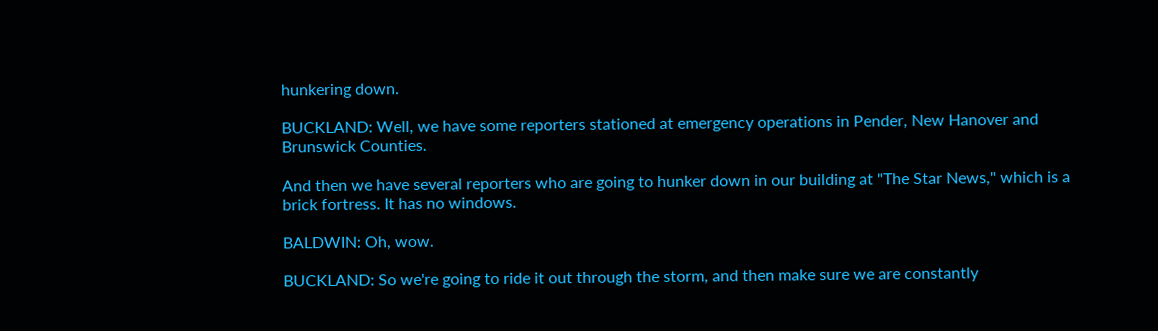hunkering down.

BUCKLAND: Well, we have some reporters stationed at emergency operations in Pender, New Hanover and Brunswick Counties.

And then we have several reporters who are going to hunker down in our building at "The Star News," which is a brick fortress. It has no windows.

BALDWIN: Oh, wow.

BUCKLAND: So we're going to ride it out through the storm, and then make sure we are constantly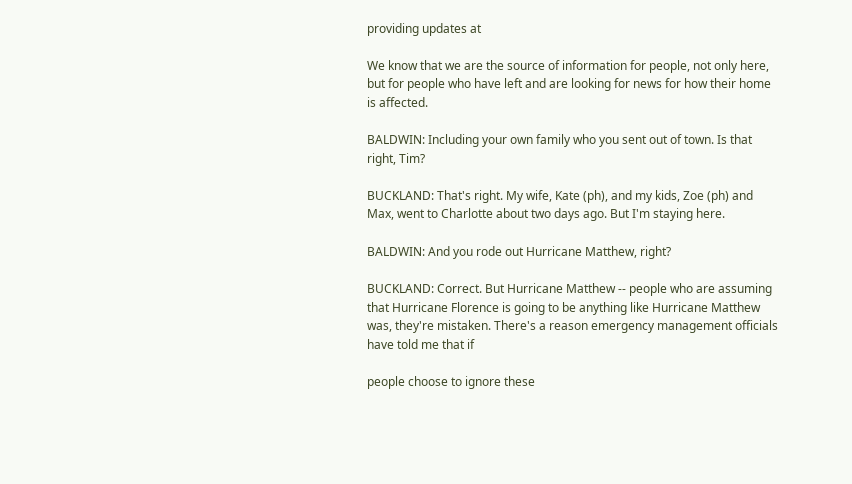providing updates at

We know that we are the source of information for people, not only here, but for people who have left and are looking for news for how their home is affected.

BALDWIN: Including your own family who you sent out of town. Is that right, Tim?

BUCKLAND: That's right. My wife, Kate (ph), and my kids, Zoe (ph) and Max, went to Charlotte about two days ago. But I'm staying here.

BALDWIN: And you rode out Hurricane Matthew, right?

BUCKLAND: Correct. But Hurricane Matthew -- people who are assuming that Hurricane Florence is going to be anything like Hurricane Matthew was, they're mistaken. There's a reason emergency management officials have told me that if

people choose to ignore these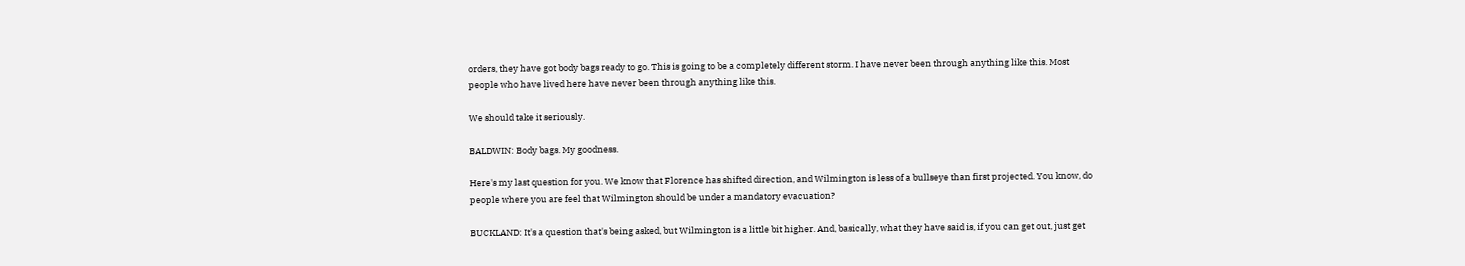orders, they have got body bags ready to go. This is going to be a completely different storm. I have never been through anything like this. Most people who have lived here have never been through anything like this.

We should take it seriously.

BALDWIN: Body bags. My goodness.

Here's my last question for you. We know that Florence has shifted direction, and Wilmington is less of a bullseye than first projected. You know, do people where you are feel that Wilmington should be under a mandatory evacuation?

BUCKLAND: It's a question that's being asked, but Wilmington is a little bit higher. And, basically, what they have said is, if you can get out, just get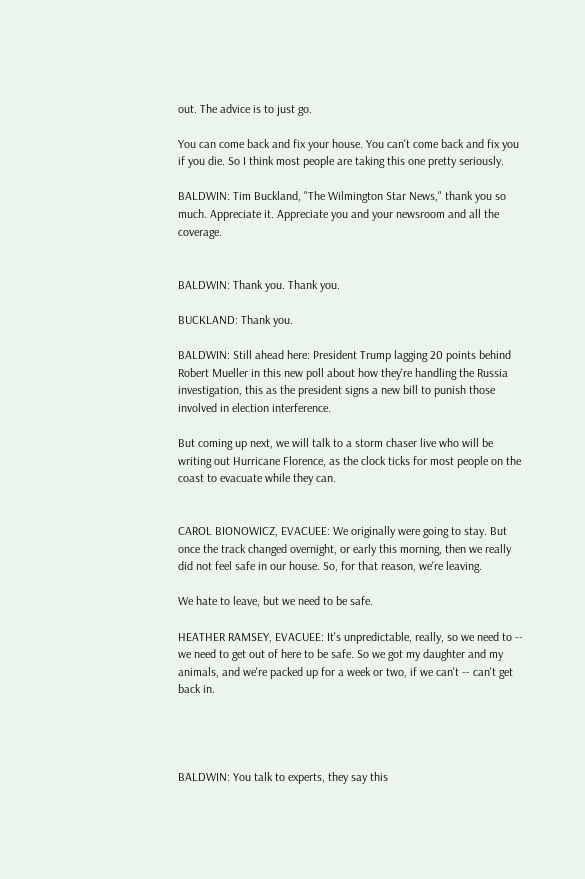out. The advice is to just go.

You can come back and fix your house. You can't come back and fix you if you die. So I think most people are taking this one pretty seriously.

BALDWIN: Tim Buckland, "The Wilmington Star News," thank you so much. Appreciate it. Appreciate you and your newsroom and all the coverage.


BALDWIN: Thank you. Thank you.

BUCKLAND: Thank you.

BALDWIN: Still ahead here: President Trump lagging 20 points behind Robert Mueller in this new poll about how they're handling the Russia investigation, this as the president signs a new bill to punish those involved in election interference.

But coming up next, we will talk to a storm chaser live who will be writing out Hurricane Florence, as the clock ticks for most people on the coast to evacuate while they can.


CAROL BIONOWICZ, EVACUEE: We originally were going to stay. But once the track changed overnight, or early this morning, then we really did not feel safe in our house. So, for that reason, we're leaving.

We hate to leave, but we need to be safe.

HEATHER RAMSEY, EVACUEE: It's unpredictable, really, so we need to -- we need to get out of here to be safe. So we got my daughter and my animals, and we're packed up for a week or two, if we can't -- can't get back in.




BALDWIN: You talk to experts, they say this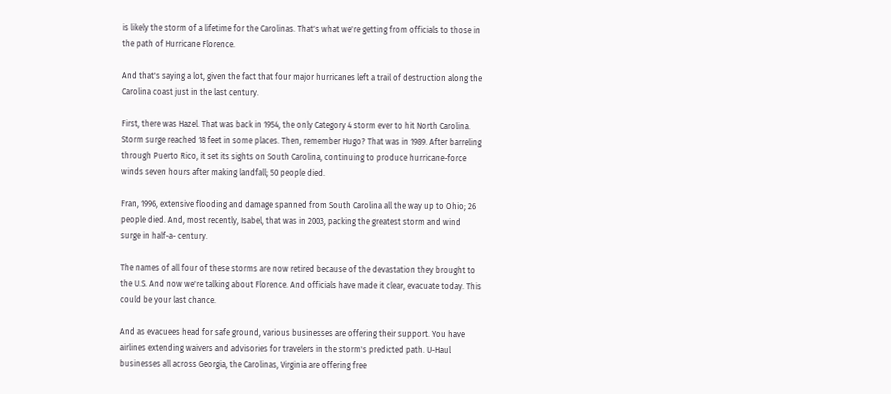is likely the storm of a lifetime for the Carolinas. That's what we're getting from officials to those in the path of Hurricane Florence.

And that's saying a lot, given the fact that four major hurricanes left a trail of destruction along the Carolina coast just in the last century.

First, there was Hazel. That was back in 1954, the only Category 4 storm ever to hit North Carolina. Storm surge reached 18 feet in some places. Then, remember Hugo? That was in 1989. After barreling through Puerto Rico, it set its sights on South Carolina, continuing to produce hurricane-force winds seven hours after making landfall; 50 people died.

Fran, 1996, extensive flooding and damage spanned from South Carolina all the way up to Ohio; 26 people died. And, most recently, Isabel, that was in 2003, packing the greatest storm and wind surge in half-a- century.

The names of all four of these storms are now retired because of the devastation they brought to the U.S. And now we're talking about Florence. And officials have made it clear, evacuate today. This could be your last chance.

And as evacuees head for safe ground, various businesses are offering their support. You have airlines extending waivers and advisories for travelers in the storm's predicted path. U-Haul businesses all across Georgia, the Carolinas, Virginia are offering free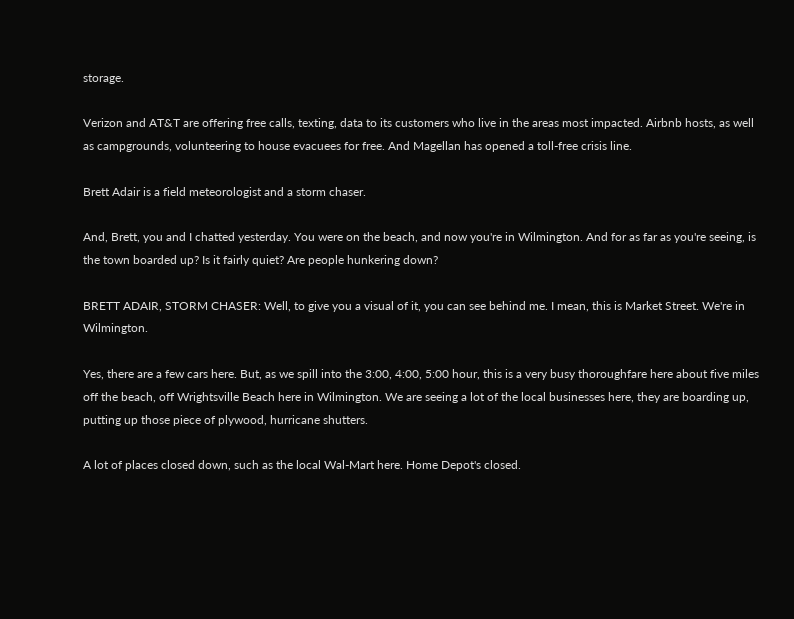storage.

Verizon and AT&T are offering free calls, texting, data to its customers who live in the areas most impacted. Airbnb hosts, as well as campgrounds, volunteering to house evacuees for free. And Magellan has opened a toll-free crisis line.

Brett Adair is a field meteorologist and a storm chaser.

And, Brett, you and I chatted yesterday. You were on the beach, and now you're in Wilmington. And for as far as you're seeing, is the town boarded up? Is it fairly quiet? Are people hunkering down?

BRETT ADAIR, STORM CHASER: Well, to give you a visual of it, you can see behind me. I mean, this is Market Street. We're in Wilmington.

Yes, there are a few cars here. But, as we spill into the 3:00, 4:00, 5:00 hour, this is a very busy thoroughfare here about five miles off the beach, off Wrightsville Beach here in Wilmington. We are seeing a lot of the local businesses here, they are boarding up, putting up those piece of plywood, hurricane shutters.

A lot of places closed down, such as the local Wal-Mart here. Home Depot's closed.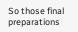So those final preparations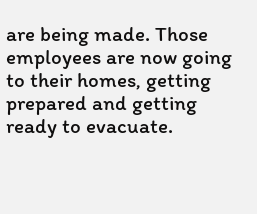are being made. Those employees are now going to their homes, getting prepared and getting ready to evacuate.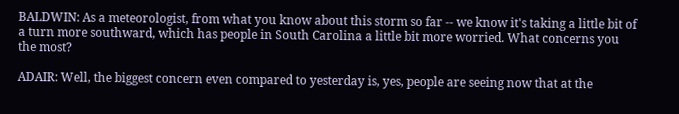BALDWIN: As a meteorologist, from what you know about this storm so far -- we know it's taking a little bit of a turn more southward, which has people in South Carolina a little bit more worried. What concerns you the most?

ADAIR: Well, the biggest concern even compared to yesterday is, yes, people are seeing now that at the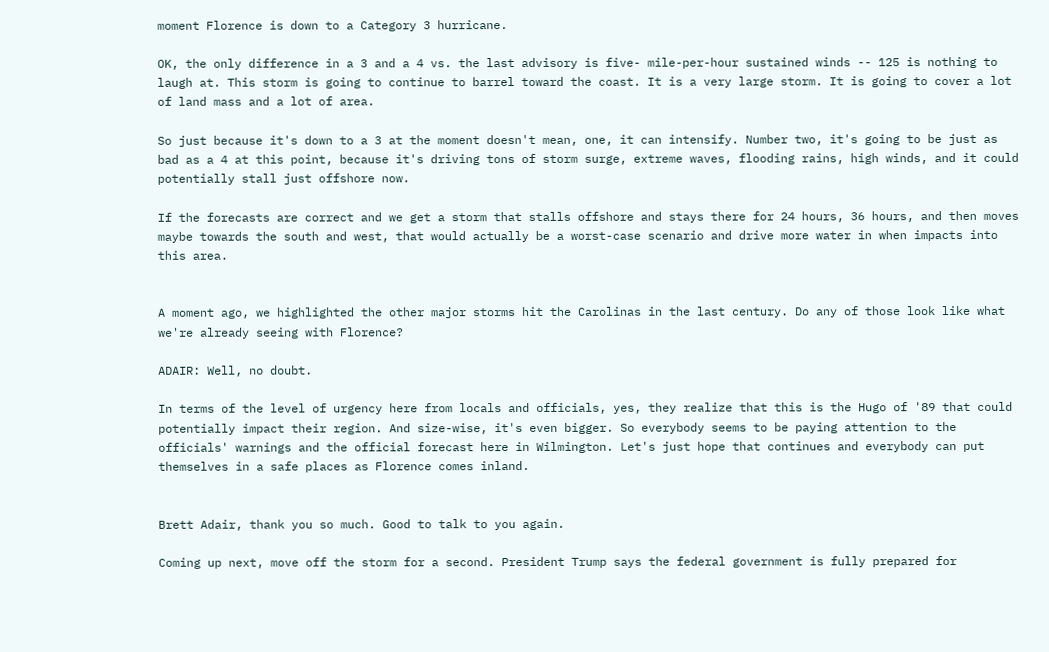moment Florence is down to a Category 3 hurricane.

OK, the only difference in a 3 and a 4 vs. the last advisory is five- mile-per-hour sustained winds -- 125 is nothing to laugh at. This storm is going to continue to barrel toward the coast. It is a very large storm. It is going to cover a lot of land mass and a lot of area.

So just because it's down to a 3 at the moment doesn't mean, one, it can intensify. Number two, it's going to be just as bad as a 4 at this point, because it's driving tons of storm surge, extreme waves, flooding rains, high winds, and it could potentially stall just offshore now.

If the forecasts are correct and we get a storm that stalls offshore and stays there for 24 hours, 36 hours, and then moves maybe towards the south and west, that would actually be a worst-case scenario and drive more water in when impacts into this area.


A moment ago, we highlighted the other major storms hit the Carolinas in the last century. Do any of those look like what we're already seeing with Florence?

ADAIR: Well, no doubt.

In terms of the level of urgency here from locals and officials, yes, they realize that this is the Hugo of '89 that could potentially impact their region. And size-wise, it's even bigger. So everybody seems to be paying attention to the officials' warnings and the official forecast here in Wilmington. Let's just hope that continues and everybody can put themselves in a safe places as Florence comes inland.


Brett Adair, thank you so much. Good to talk to you again.

Coming up next, move off the storm for a second. President Trump says the federal government is fully prepared for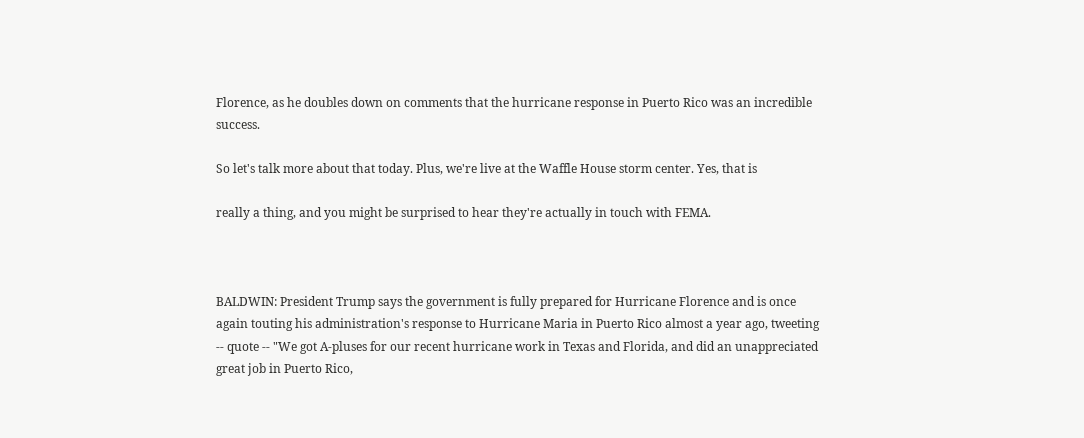Florence, as he doubles down on comments that the hurricane response in Puerto Rico was an incredible success.

So let's talk more about that today. Plus, we're live at the Waffle House storm center. Yes, that is

really a thing, and you might be surprised to hear they're actually in touch with FEMA.



BALDWIN: President Trump says the government is fully prepared for Hurricane Florence and is once again touting his administration's response to Hurricane Maria in Puerto Rico almost a year ago, tweeting -- quote -- "We got A-pluses for our recent hurricane work in Texas and Florida, and did an unappreciated great job in Puerto Rico,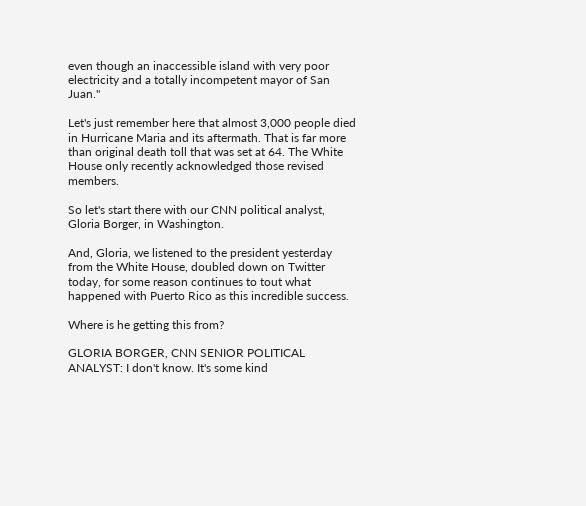even though an inaccessible island with very poor electricity and a totally incompetent mayor of San Juan."

Let's just remember here that almost 3,000 people died in Hurricane Maria and its aftermath. That is far more than original death toll that was set at 64. The White House only recently acknowledged those revised members.

So let's start there with our CNN political analyst, Gloria Borger, in Washington.

And, Gloria, we listened to the president yesterday from the White House, doubled down on Twitter today, for some reason continues to tout what happened with Puerto Rico as this incredible success.

Where is he getting this from?

GLORIA BORGER, CNN SENIOR POLITICAL ANALYST: I don't know. It's some kind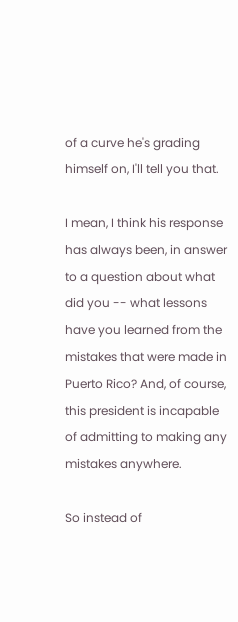of a curve he's grading himself on, I'll tell you that.

I mean, I think his response has always been, in answer to a question about what did you -- what lessons have you learned from the mistakes that were made in Puerto Rico? And, of course, this president is incapable of admitting to making any mistakes anywhere.

So instead of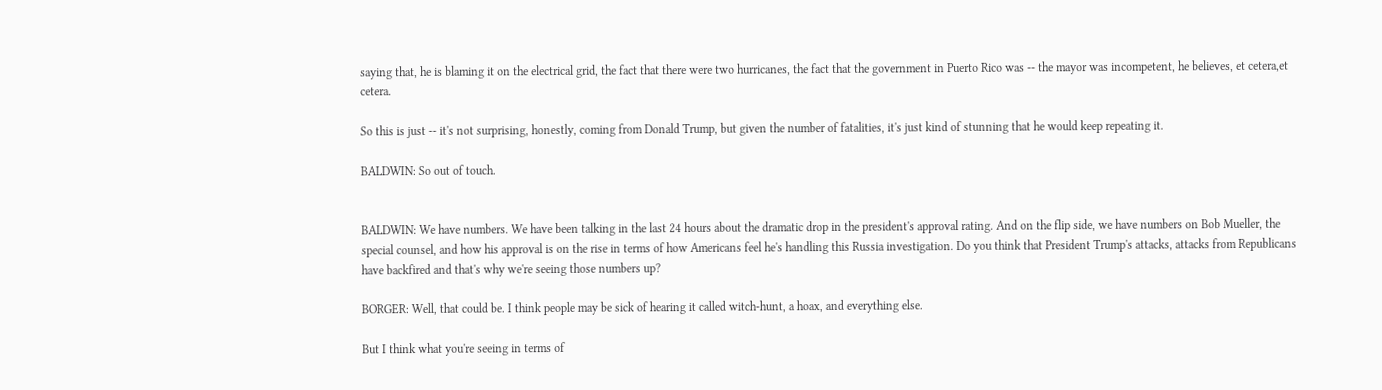saying that, he is blaming it on the electrical grid, the fact that there were two hurricanes, the fact that the government in Puerto Rico was -- the mayor was incompetent, he believes, et cetera,et cetera.

So this is just -- it's not surprising, honestly, coming from Donald Trump, but given the number of fatalities, it's just kind of stunning that he would keep repeating it.

BALDWIN: So out of touch.


BALDWIN: We have numbers. We have been talking in the last 24 hours about the dramatic drop in the president's approval rating. And on the flip side, we have numbers on Bob Mueller, the special counsel, and how his approval is on the rise in terms of how Americans feel he's handling this Russia investigation. Do you think that President Trump's attacks, attacks from Republicans have backfired and that's why we're seeing those numbers up?

BORGER: Well, that could be. I think people may be sick of hearing it called witch-hunt, a hoax, and everything else.

But I think what you're seeing in terms of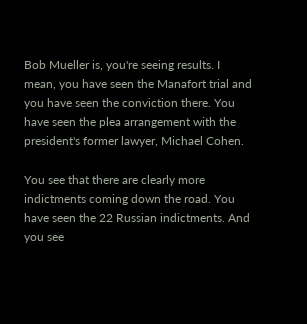Bob Mueller is, you're seeing results. I mean, you have seen the Manafort trial and you have seen the conviction there. You have seen the plea arrangement with the president's former lawyer, Michael Cohen.

You see that there are clearly more indictments coming down the road. You have seen the 22 Russian indictments. And you see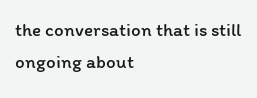the conversation that is still ongoing about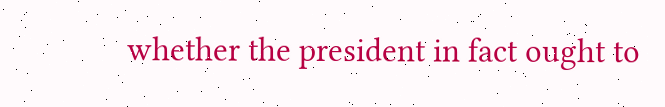whether the president in fact ought to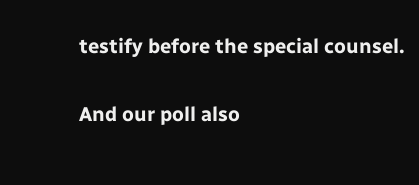testify before the special counsel.

And our poll also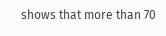shows that more than 70